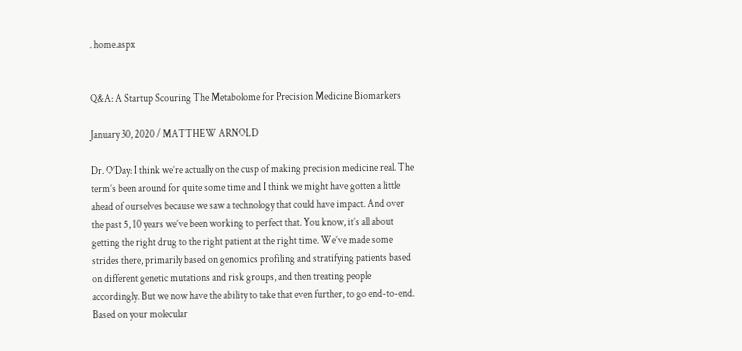. home.aspx


Q&A: A Startup Scouring The Metabolome for Precision Medicine Biomarkers

January 30, 2020 / MATTHEW ARNOLD

Dr. O’Day: I think we’re actually on the cusp of making precision medicine real. The term’s been around for quite some time and I think we might have gotten a little ahead of ourselves because we saw a technology that could have impact. And over the past 5, 10 years we’ve been working to perfect that. You know, it’s all about getting the right drug to the right patient at the right time. We’ve made some strides there, primarily based on genomics profiling and stratifying patients based on different genetic mutations and risk groups, and then treating people accordingly. But we now have the ability to take that even further, to go end-to-end. Based on your molecular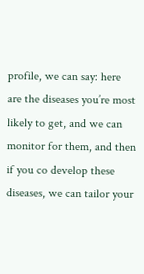profile, we can say: here are the diseases you’re most likely to get, and we can monitor for them, and then if you co develop these diseases, we can tailor your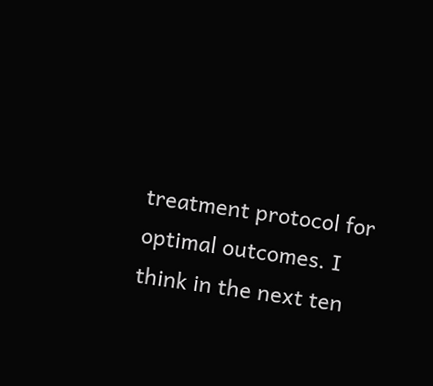treatment protocol for optimal outcomes. I think in the next ten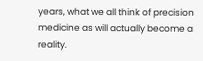years, what we all think of precision medicine as will actually become a reality.